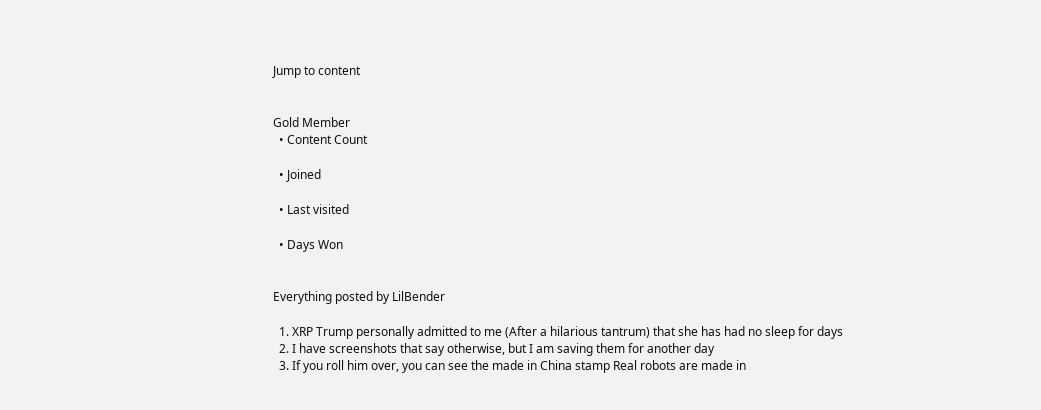Jump to content


Gold Member
  • Content Count

  • Joined

  • Last visited

  • Days Won


Everything posted by LilBender

  1. XRP Trump personally admitted to me (After a hilarious tantrum) that she has had no sleep for days
  2. I have screenshots that say otherwise, but I am saving them for another day
  3. If you roll him over, you can see the made in China stamp Real robots are made in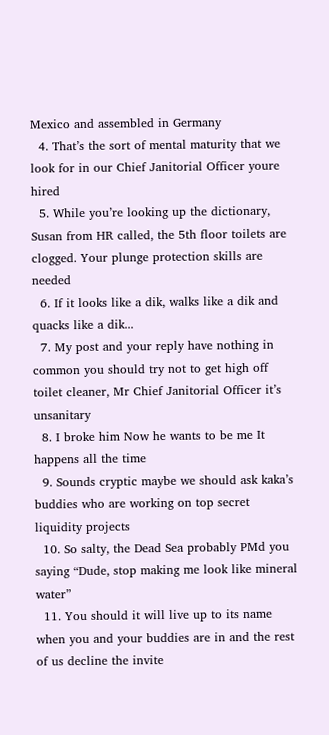Mexico and assembled in Germany
  4. That’s the sort of mental maturity that we look for in our Chief Janitorial Officer youre hired
  5. While you’re looking up the dictionary, Susan from HR called, the 5th floor toilets are clogged. Your plunge protection skills are needed
  6. If it looks like a dik, walks like a dik and quacks like a dik...
  7. My post and your reply have nothing in common you should try not to get high off toilet cleaner, Mr Chief Janitorial Officer it’s unsanitary
  8. I broke him Now he wants to be me It happens all the time
  9. Sounds cryptic maybe we should ask kaka’s buddies who are working on top secret liquidity projects
  10. So salty, the Dead Sea probably PMd you saying “Dude, stop making me look like mineral water”
  11. You should it will live up to its name when you and your buddies are in and the rest of us decline the invite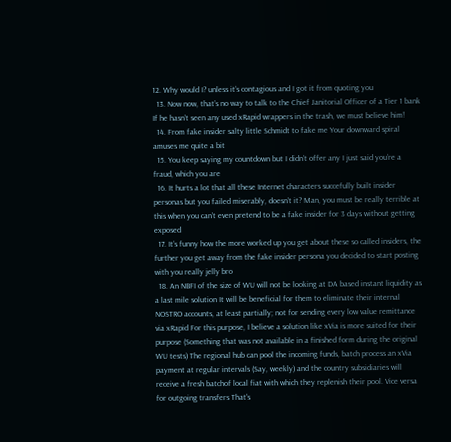12. Why would I? unless it’s contagious and I got it from quoting you
  13. Now now, that’s no way to talk to the Chief Janitorial Officer of a Tier 1 bank If he hasn’t seen any used xRapid wrappers in the trash, we must believe him!
  14. From fake insider salty little Schmidt to fake me Your downward spiral amuses me quite a bit
  15. You keep saying my countdown but I didn’t offer any I just said you’re a fraud, which you are
  16. It hurts a lot that all these Internet characters succefully built insider personas but you failed miserably, doesn’t it? Man, you must be really terrible at this when you can’t even pretend to be a fake insider for 3 days without getting exposed
  17. It’s funny how the more worked up you get about these so called insiders, the further you get away from the fake insider persona you decided to start posting with you really jelly bro
  18. An NBFI of the size of WU will not be looking at DA based instant liquidity as a last mile solution It will be beneficial for them to eliminate their internal NOSTRO accounts, at least partially; not for sending every low value remittance via xRapid For this purpose, I believe a solution like xVia is more suited for their purpose (Something that was not available in a finished form during the original WU tests) The regional hub can pool the incoming funds, batch process an xVia payment at regular intervals (Say, weekly) and the country subsidiaries will receive a fresh batchof local fiat with which they replenish their pool. Vice versa for outgoing transfers That's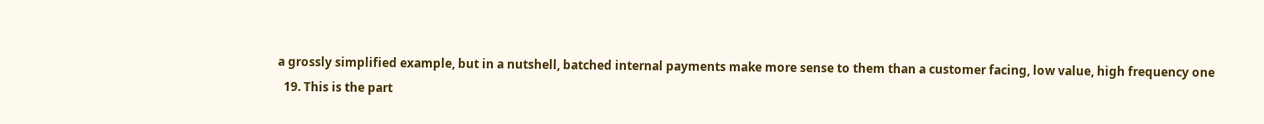a grossly simplified example, but in a nutshell, batched internal payments make more sense to them than a customer facing, low value, high frequency one
  19. This is the part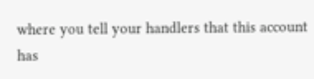where you tell your handlers that this account has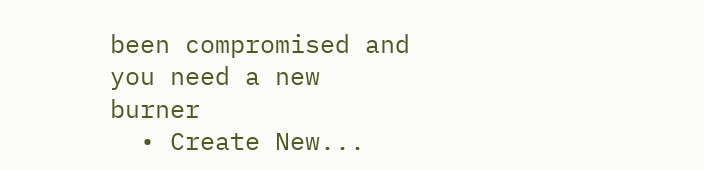been compromised and you need a new burner
  • Create New...